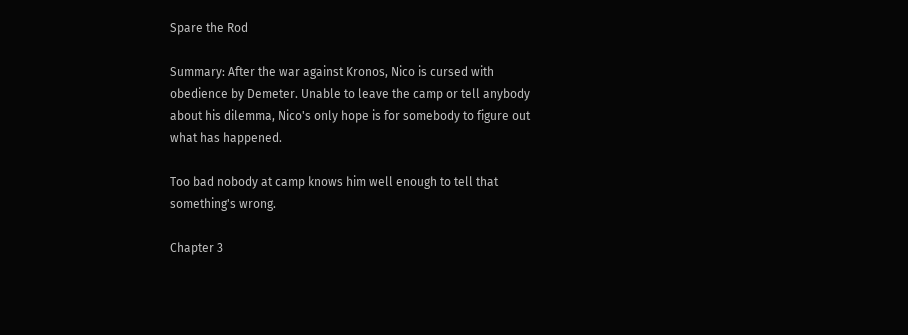Spare the Rod

Summary: After the war against Kronos, Nico is cursed with obedience by Demeter. Unable to leave the camp or tell anybody about his dilemma, Nico's only hope is for somebody to figure out what has happened.

Too bad nobody at camp knows him well enough to tell that something's wrong.

Chapter 3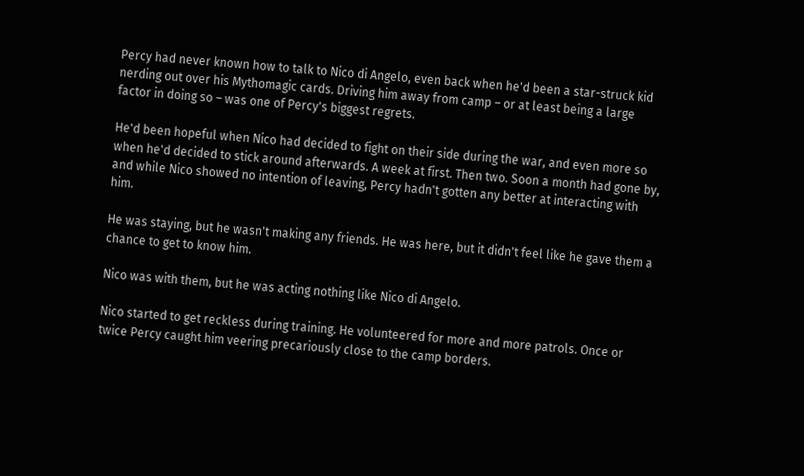Percy had never known how to talk to Nico di Angelo, even back when he'd been a star-struck kid nerding out over his Mythomagic cards. Driving him away from camp – or at least being a large factor in doing so – was one of Percy's biggest regrets.

He'd been hopeful when Nico had decided to fight on their side during the war, and even more so when he'd decided to stick around afterwards. A week at first. Then two. Soon a month had gone by, and while Nico showed no intention of leaving, Percy hadn't gotten any better at interacting with him.

He was staying, but he wasn't making any friends. He was here, but it didn't feel like he gave them a chance to get to know him.

Nico was with them, but he was acting nothing like Nico di Angelo.

Nico started to get reckless during training. He volunteered for more and more patrols. Once or twice Percy caught him veering precariously close to the camp borders.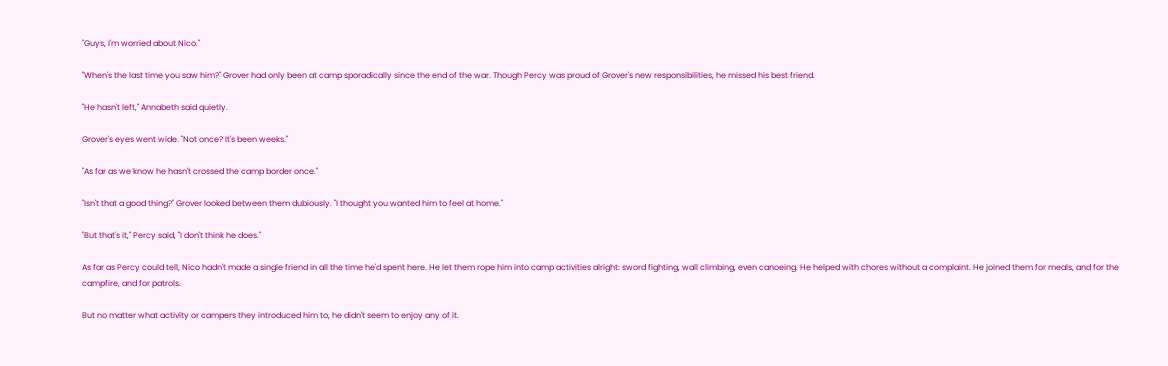"Guys, I'm worried about Nico."

"When's the last time you saw him?" Grover had only been at camp sporadically since the end of the war. Though Percy was proud of Grover's new responsibilities, he missed his best friend.

"He hasn't left," Annabeth said quietly.

Grover's eyes went wide. "Not once? It's been weeks."

"As far as we know he hasn't crossed the camp border once."

"Isn't that a good thing?" Grover looked between them dubiously. "I thought you wanted him to feel at home."

"But that's it," Percy said, "I don't think he does."

As far as Percy could tell, Nico hadn't made a single friend in all the time he'd spent here. He let them rope him into camp activities alright: sword fighting, wall climbing, even canoeing. He helped with chores without a complaint. He joined them for meals, and for the campfire, and for patrols.

But no matter what activity or campers they introduced him to, he didn't seem to enjoy any of it.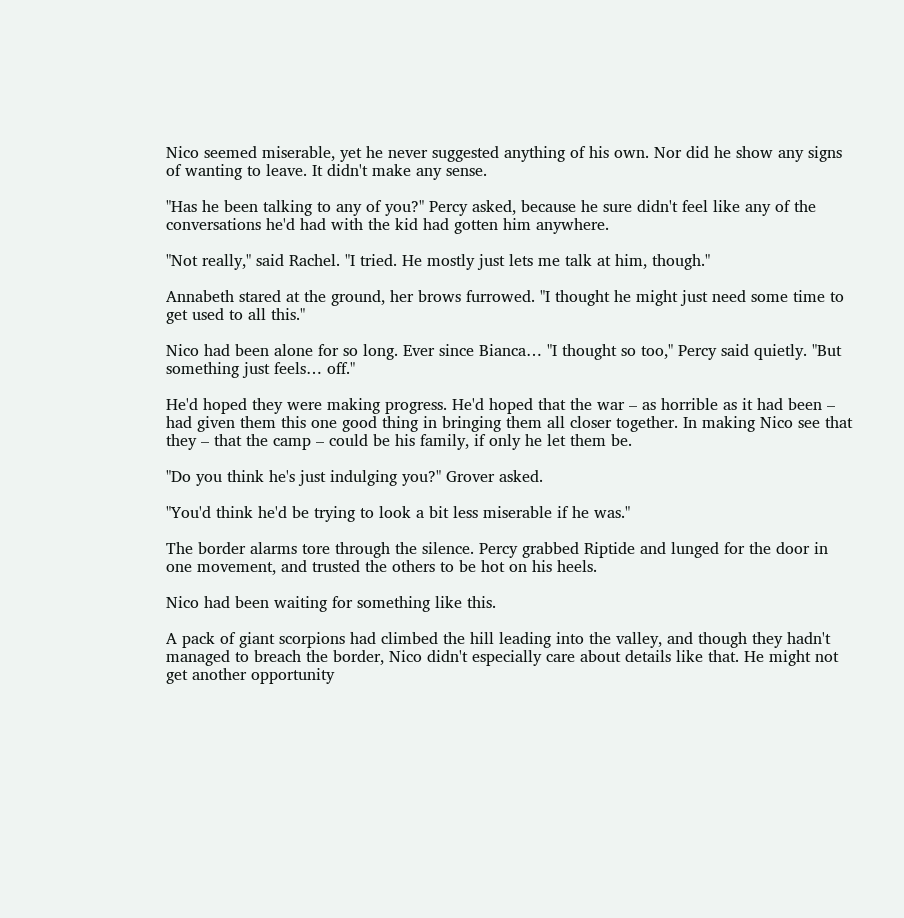Nico seemed miserable, yet he never suggested anything of his own. Nor did he show any signs of wanting to leave. It didn't make any sense.

"Has he been talking to any of you?" Percy asked, because he sure didn't feel like any of the conversations he'd had with the kid had gotten him anywhere.

"Not really," said Rachel. "I tried. He mostly just lets me talk at him, though."

Annabeth stared at the ground, her brows furrowed. "I thought he might just need some time to get used to all this."

Nico had been alone for so long. Ever since Bianca… "I thought so too," Percy said quietly. "But something just feels… off."

He'd hoped they were making progress. He'd hoped that the war – as horrible as it had been – had given them this one good thing in bringing them all closer together. In making Nico see that they – that the camp – could be his family, if only he let them be.

"Do you think he's just indulging you?" Grover asked.

"You'd think he'd be trying to look a bit less miserable if he was."

The border alarms tore through the silence. Percy grabbed Riptide and lunged for the door in one movement, and trusted the others to be hot on his heels.

Nico had been waiting for something like this.

A pack of giant scorpions had climbed the hill leading into the valley, and though they hadn't managed to breach the border, Nico didn't especially care about details like that. He might not get another opportunity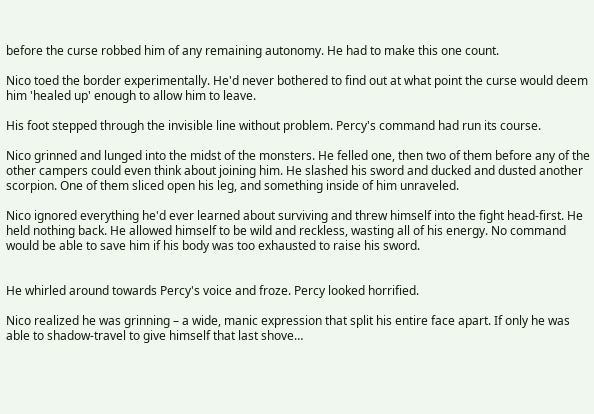before the curse robbed him of any remaining autonomy. He had to make this one count.

Nico toed the border experimentally. He'd never bothered to find out at what point the curse would deem him 'healed up' enough to allow him to leave.

His foot stepped through the invisible line without problem. Percy's command had run its course.

Nico grinned and lunged into the midst of the monsters. He felled one, then two of them before any of the other campers could even think about joining him. He slashed his sword and ducked and dusted another scorpion. One of them sliced open his leg, and something inside of him unraveled.

Nico ignored everything he'd ever learned about surviving and threw himself into the fight head-first. He held nothing back. He allowed himself to be wild and reckless, wasting all of his energy. No command would be able to save him if his body was too exhausted to raise his sword.


He whirled around towards Percy's voice and froze. Percy looked horrified.

Nico realized he was grinning – a wide, manic expression that split his entire face apart. If only he was able to shadow-travel to give himself that last shove…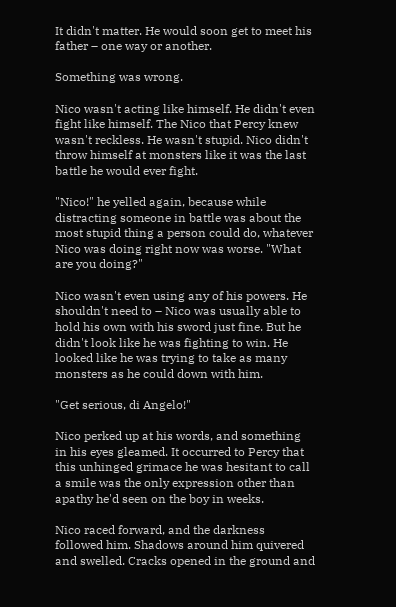It didn't matter. He would soon get to meet his father – one way or another.

Something was wrong.

Nico wasn't acting like himself. He didn't even fight like himself. The Nico that Percy knew wasn't reckless. He wasn't stupid. Nico didn't throw himself at monsters like it was the last battle he would ever fight.

"Nico!" he yelled again, because while distracting someone in battle was about the most stupid thing a person could do, whatever Nico was doing right now was worse. "What are you doing?"

Nico wasn't even using any of his powers. He shouldn't need to – Nico was usually able to hold his own with his sword just fine. But he didn't look like he was fighting to win. He looked like he was trying to take as many monsters as he could down with him.

"Get serious, di Angelo!"

Nico perked up at his words, and something in his eyes gleamed. It occurred to Percy that this unhinged grimace he was hesitant to call a smile was the only expression other than apathy he'd seen on the boy in weeks.

Nico raced forward, and the darkness followed him. Shadows around him quivered and swelled. Cracks opened in the ground and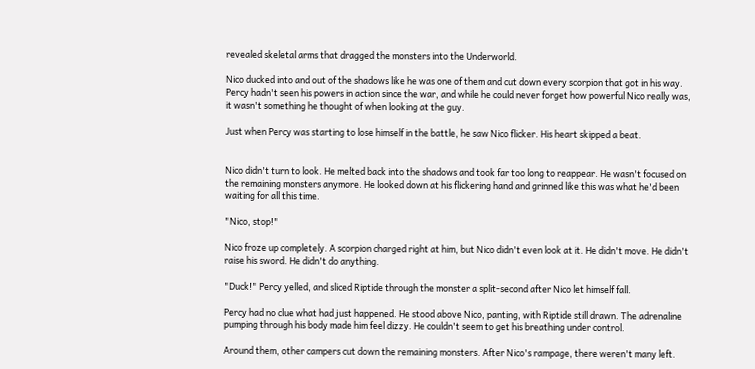revealed skeletal arms that dragged the monsters into the Underworld.

Nico ducked into and out of the shadows like he was one of them and cut down every scorpion that got in his way. Percy hadn't seen his powers in action since the war, and while he could never forget how powerful Nico really was, it wasn't something he thought of when looking at the guy.

Just when Percy was starting to lose himself in the battle, he saw Nico flicker. His heart skipped a beat.


Nico didn't turn to look. He melted back into the shadows and took far too long to reappear. He wasn't focused on the remaining monsters anymore. He looked down at his flickering hand and grinned like this was what he'd been waiting for all this time.

"Nico, stop!"

Nico froze up completely. A scorpion charged right at him, but Nico didn't even look at it. He didn't move. He didn't raise his sword. He didn't do anything.

"Duck!" Percy yelled, and sliced Riptide through the monster a split-second after Nico let himself fall.

Percy had no clue what had just happened. He stood above Nico, panting, with Riptide still drawn. The adrenaline pumping through his body made him feel dizzy. He couldn't seem to get his breathing under control.

Around them, other campers cut down the remaining monsters. After Nico's rampage, there weren't many left.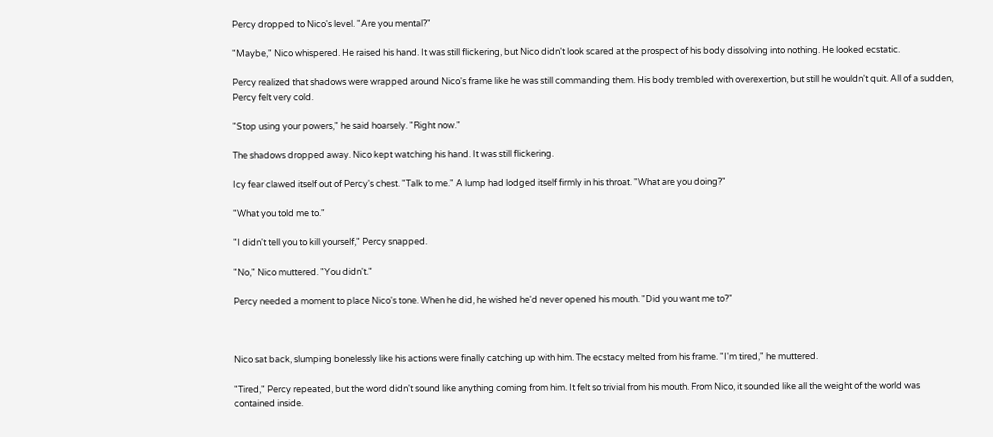Percy dropped to Nico's level. "Are you mental?"

"Maybe," Nico whispered. He raised his hand. It was still flickering, but Nico didn't look scared at the prospect of his body dissolving into nothing. He looked ecstatic.

Percy realized that shadows were wrapped around Nico's frame like he was still commanding them. His body trembled with overexertion, but still he wouldn't quit. All of a sudden, Percy felt very cold.

"Stop using your powers," he said hoarsely. "Right now."

The shadows dropped away. Nico kept watching his hand. It was still flickering.

Icy fear clawed itself out of Percy's chest. "Talk to me." A lump had lodged itself firmly in his throat. "What are you doing?"

"What you told me to."

"I didn't tell you to kill yourself," Percy snapped.

"No," Nico muttered. "You didn't."

Percy needed a moment to place Nico's tone. When he did, he wished he'd never opened his mouth. "Did you want me to?"



Nico sat back, slumping bonelessly like his actions were finally catching up with him. The ecstacy melted from his frame. "I'm tired," he muttered.

"Tired," Percy repeated, but the word didn't sound like anything coming from him. It felt so trivial from his mouth. From Nico, it sounded like all the weight of the world was contained inside.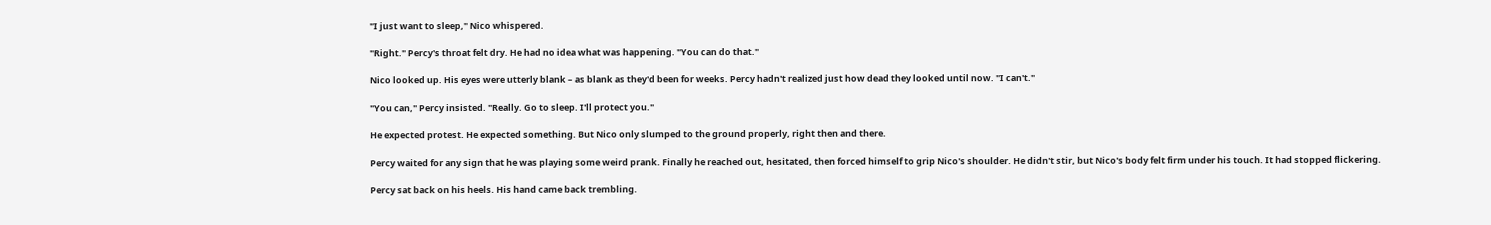"I just want to sleep," Nico whispered.

"Right." Percy's throat felt dry. He had no idea what was happening. "You can do that."

Nico looked up. His eyes were utterly blank – as blank as they'd been for weeks. Percy hadn't realized just how dead they looked until now. "I can't."

"You can," Percy insisted. "Really. Go to sleep. I'll protect you."

He expected protest. He expected something. But Nico only slumped to the ground properly, right then and there.

Percy waited for any sign that he was playing some weird prank. Finally he reached out, hesitated, then forced himself to grip Nico's shoulder. He didn't stir, but Nico's body felt firm under his touch. It had stopped flickering.

Percy sat back on his heels. His hand came back trembling.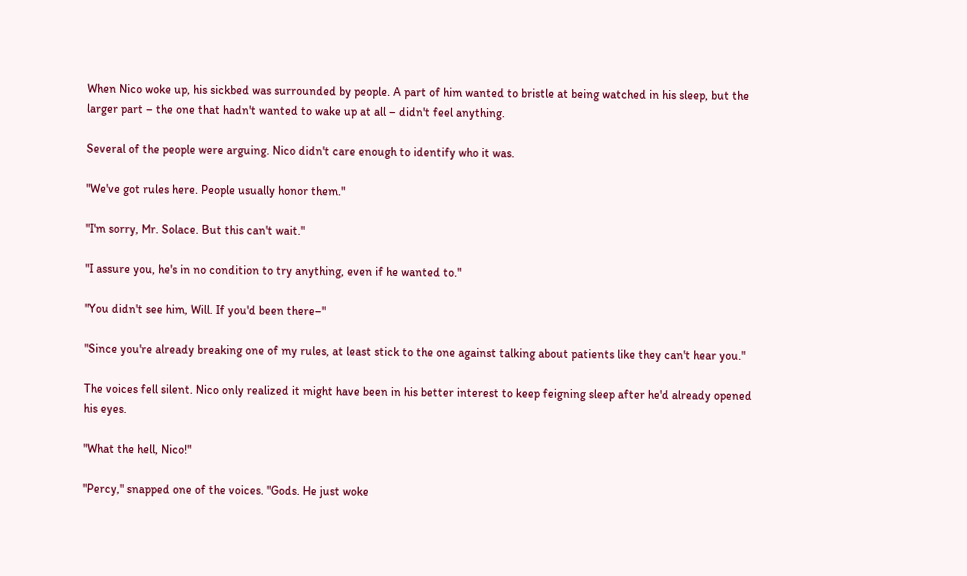When Nico woke up, his sickbed was surrounded by people. A part of him wanted to bristle at being watched in his sleep, but the larger part – the one that hadn't wanted to wake up at all – didn't feel anything.

Several of the people were arguing. Nico didn't care enough to identify who it was.

"We've got rules here. People usually honor them."

"I'm sorry, Mr. Solace. But this can't wait."

"I assure you, he's in no condition to try anything, even if he wanted to."

"You didn't see him, Will. If you'd been there–"

"Since you're already breaking one of my rules, at least stick to the one against talking about patients like they can't hear you."

The voices fell silent. Nico only realized it might have been in his better interest to keep feigning sleep after he'd already opened his eyes.

"What the hell, Nico!"

"Percy," snapped one of the voices. "Gods. He just woke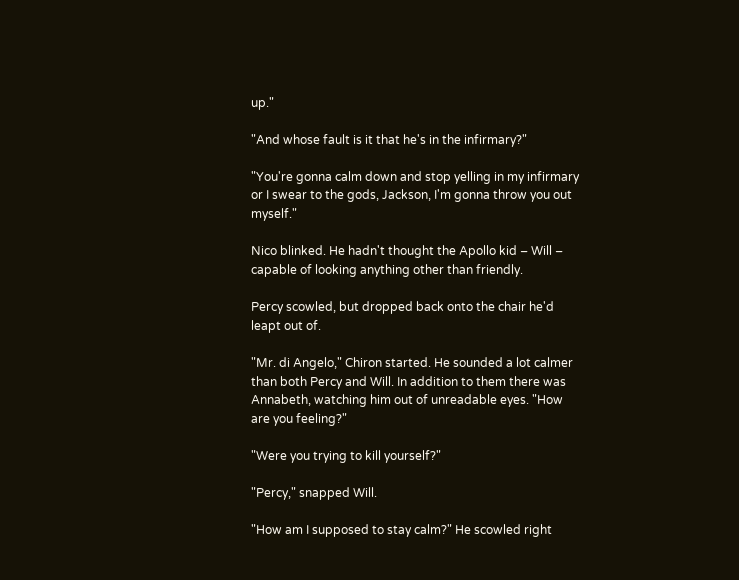up."

"And whose fault is it that he's in the infirmary?"

"You're gonna calm down and stop yelling in my infirmary or I swear to the gods, Jackson, I'm gonna throw you out myself."

Nico blinked. He hadn't thought the Apollo kid – Will – capable of looking anything other than friendly.

Percy scowled, but dropped back onto the chair he'd leapt out of.

"Mr. di Angelo," Chiron started. He sounded a lot calmer than both Percy and Will. In addition to them there was Annabeth, watching him out of unreadable eyes. "How are you feeling?"

"Were you trying to kill yourself?"

"Percy," snapped Will.

"How am I supposed to stay calm?" He scowled right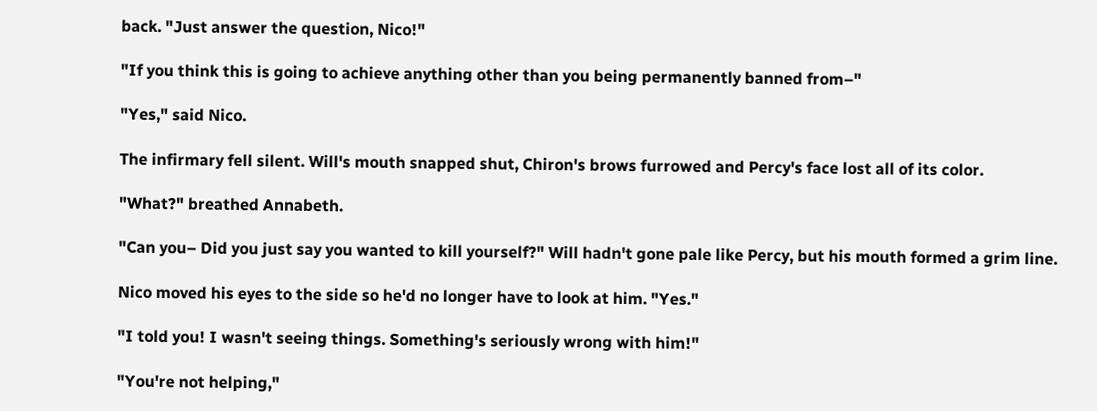back. "Just answer the question, Nico!"

"If you think this is going to achieve anything other than you being permanently banned from–"

"Yes," said Nico.

The infirmary fell silent. Will's mouth snapped shut, Chiron's brows furrowed and Percy's face lost all of its color.

"What?" breathed Annabeth.

"Can you– Did you just say you wanted to kill yourself?" Will hadn't gone pale like Percy, but his mouth formed a grim line.

Nico moved his eyes to the side so he'd no longer have to look at him. "Yes."

"I told you! I wasn't seeing things. Something's seriously wrong with him!"

"You're not helping,"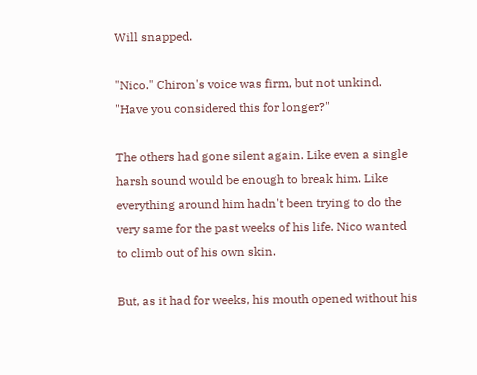Will snapped.

"Nico." Chiron's voice was firm, but not unkind. "Have you considered this for longer?"

The others had gone silent again. Like even a single harsh sound would be enough to break him. Like everything around him hadn't been trying to do the very same for the past weeks of his life. Nico wanted to climb out of his own skin.

But, as it had for weeks, his mouth opened without his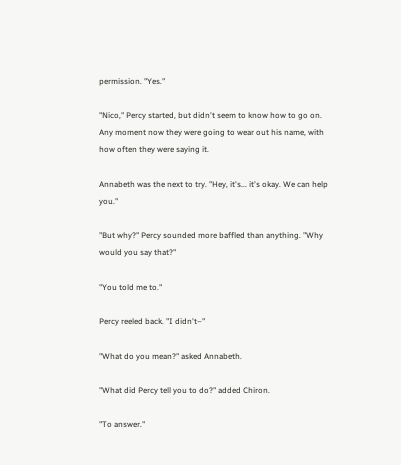permission. "Yes."

"Nico," Percy started, but didn't seem to know how to go on. Any moment now they were going to wear out his name, with how often they were saying it.

Annabeth was the next to try. "Hey, it's... it's okay. We can help you."

"But why?" Percy sounded more baffled than anything. "Why would you say that?"

"You told me to."

Percy reeled back. "I didn't–"

"What do you mean?" asked Annabeth.

"What did Percy tell you to do?" added Chiron.

"To answer."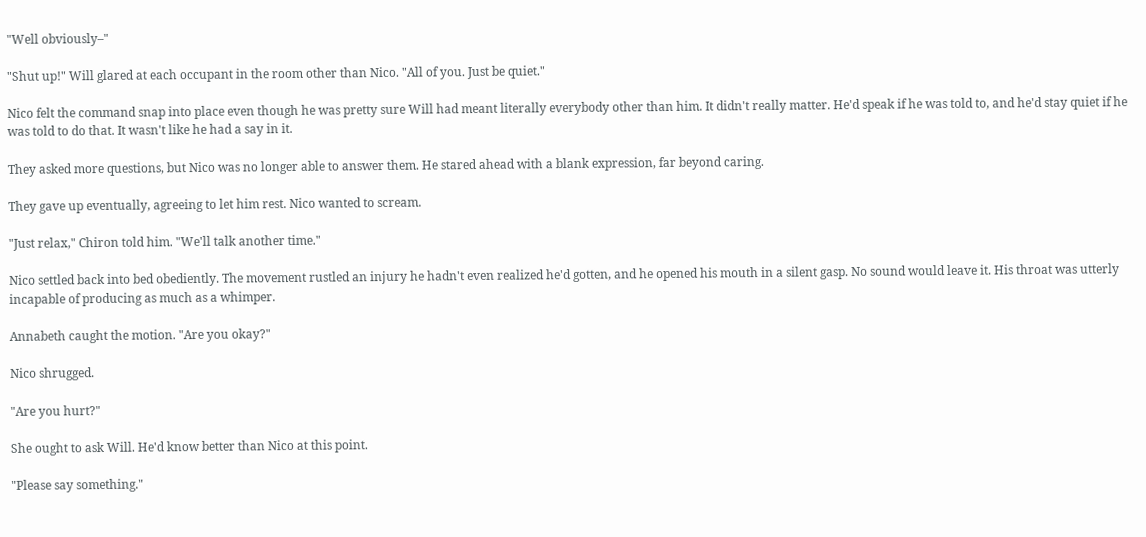"Well obviously–"

"Shut up!" Will glared at each occupant in the room other than Nico. "All of you. Just be quiet."

Nico felt the command snap into place even though he was pretty sure Will had meant literally everybody other than him. It didn't really matter. He'd speak if he was told to, and he'd stay quiet if he was told to do that. It wasn't like he had a say in it.

They asked more questions, but Nico was no longer able to answer them. He stared ahead with a blank expression, far beyond caring.

They gave up eventually, agreeing to let him rest. Nico wanted to scream.

"Just relax," Chiron told him. "We'll talk another time."

Nico settled back into bed obediently. The movement rustled an injury he hadn't even realized he'd gotten, and he opened his mouth in a silent gasp. No sound would leave it. His throat was utterly incapable of producing as much as a whimper.

Annabeth caught the motion. "Are you okay?"

Nico shrugged.

"Are you hurt?"

She ought to ask Will. He'd know better than Nico at this point.

"Please say something."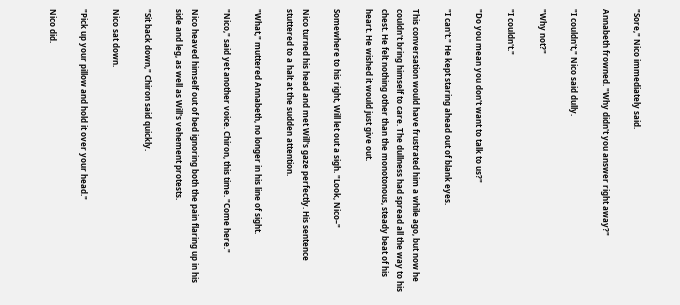"Sore," Nico immediately said.

Annabeth frowned. "Why didn't you answer right away?"

"I couldn't," Nico said dully.

"Why not?"

"I couldn't."

"Do you mean you don't want to talk to us?"

"I can't." He kept staring ahead out of blank eyes.

This conversation would have frustrated him a while ago, but now he couldn't bring himself to care. The dullness had spread all the way to his chest. He felt nothing other than the monotonous, steady beat of his heart. He wished it would just give out.

Somewhere to his right, Will let out a sigh. "Look, Nico–"

Nico turned his head and met Will's gaze perfectly. His sentence stuttered to a halt at the sudden attention.

"What," muttered Annabeth, no longer in his line of sight.

"Nico," said yet another voice. Chiron, this time. "Come here."

Nico heaved himself out of bed ignoring both the pain flaring up in his side and leg, as well as Will's vehement protests.

"Sit back down," Chiron said quickly.

Nico sat down.

"Pick up your pillow and hold it over your head."

Nico did.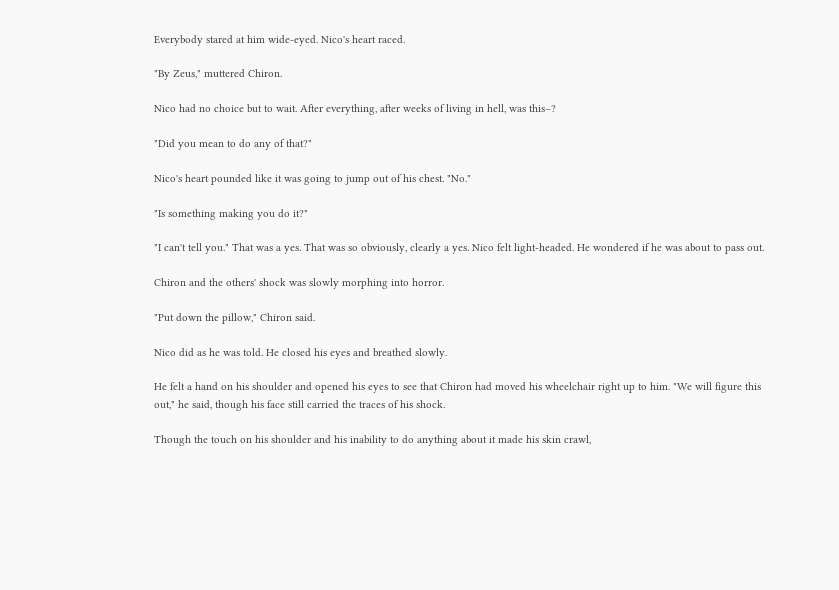Everybody stared at him wide-eyed. Nico's heart raced.

"By Zeus," muttered Chiron.

Nico had no choice but to wait. After everything, after weeks of living in hell, was this–?

"Did you mean to do any of that?"

Nico's heart pounded like it was going to jump out of his chest. "No."

"Is something making you do it?"

"I can't tell you." That was a yes. That was so obviously, clearly a yes. Nico felt light-headed. He wondered if he was about to pass out.

Chiron and the others' shock was slowly morphing into horror.

"Put down the pillow," Chiron said.

Nico did as he was told. He closed his eyes and breathed slowly.

He felt a hand on his shoulder and opened his eyes to see that Chiron had moved his wheelchair right up to him. "We will figure this out," he said, though his face still carried the traces of his shock.

Though the touch on his shoulder and his inability to do anything about it made his skin crawl,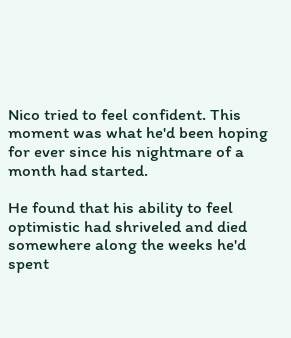Nico tried to feel confident. This moment was what he'd been hoping for ever since his nightmare of a month had started.

He found that his ability to feel optimistic had shriveled and died somewhere along the weeks he'd spent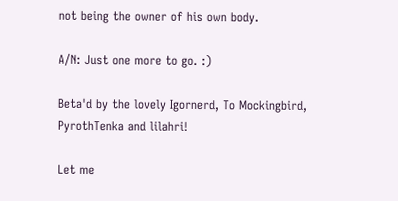not being the owner of his own body.

A/N: Just one more to go. :)

Beta'd by the lovely Igornerd, To Mockingbird, PyrothTenka and lilahri!

Let me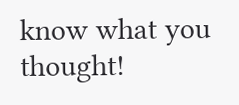know what you thought!